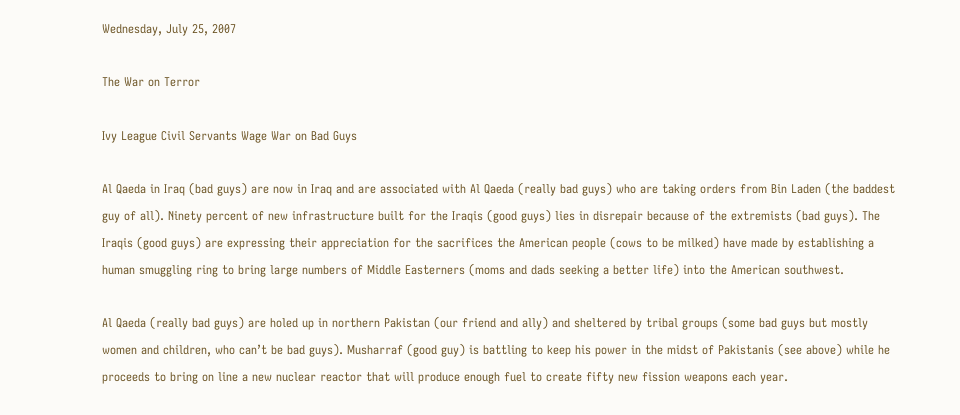Wednesday, July 25, 2007

The War on Terror

Ivy League Civil Servants Wage War on Bad Guys

Al Qaeda in Iraq (bad guys) are now in Iraq and are associated with Al Qaeda (really bad guys) who are taking orders from Bin Laden (the baddest guy of all). Ninety percent of new infrastructure built for the Iraqis (good guys) lies in disrepair because of the extremists (bad guys). The Iraqis (good guys) are expressing their appreciation for the sacrifices the American people (cows to be milked) have made by establishing a human smuggling ring to bring large numbers of Middle Easterners (moms and dads seeking a better life) into the American southwest.

Al Qaeda (really bad guys) are holed up in northern Pakistan (our friend and ally) and sheltered by tribal groups (some bad guys but mostly women and children, who can’t be bad guys). Musharraf (good guy) is battling to keep his power in the midst of Pakistanis (see above) while he proceeds to bring on line a new nuclear reactor that will produce enough fuel to create fifty new fission weapons each year.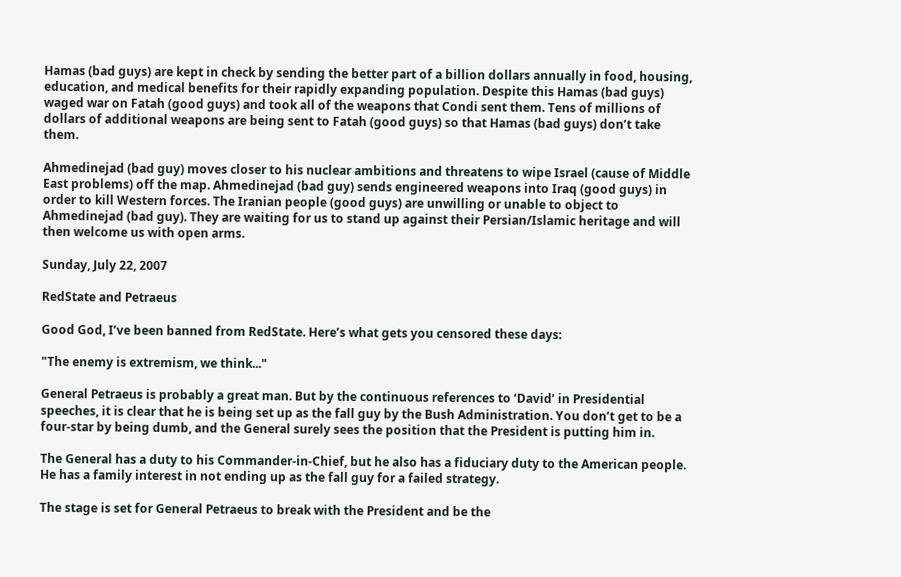Hamas (bad guys) are kept in check by sending the better part of a billion dollars annually in food, housing, education, and medical benefits for their rapidly expanding population. Despite this Hamas (bad guys) waged war on Fatah (good guys) and took all of the weapons that Condi sent them. Tens of millions of dollars of additional weapons are being sent to Fatah (good guys) so that Hamas (bad guys) don’t take them.

Ahmedinejad (bad guy) moves closer to his nuclear ambitions and threatens to wipe Israel (cause of Middle East problems) off the map. Ahmedinejad (bad guy) sends engineered weapons into Iraq (good guys) in order to kill Western forces. The Iranian people (good guys) are unwilling or unable to object to Ahmedinejad (bad guy). They are waiting for us to stand up against their Persian/Islamic heritage and will then welcome us with open arms.

Sunday, July 22, 2007

RedState and Petraeus

Good God, I’ve been banned from RedState. Here’s what gets you censored these days:

"The enemy is extremism, we think..."

General Petraeus is probably a great man. But by the continuous references to ‘David’ in Presidential speeches, it is clear that he is being set up as the fall guy by the Bush Administration. You don’t get to be a four-star by being dumb, and the General surely sees the position that the President is putting him in.

The General has a duty to his Commander-in-Chief, but he also has a fiduciary duty to the American people. He has a family interest in not ending up as the fall guy for a failed strategy.

The stage is set for General Petraeus to break with the President and be the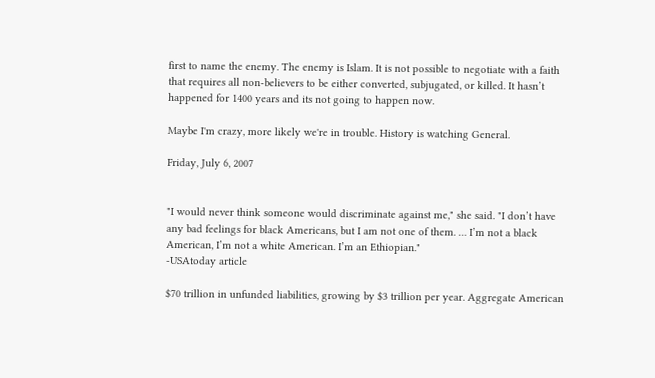first to name the enemy. The enemy is Islam. It is not possible to negotiate with a faith that requires all non-believers to be either converted, subjugated, or killed. It hasn’t happened for 1400 years and its not going to happen now.

Maybe I'm crazy, more likely we're in trouble. History is watching General.

Friday, July 6, 2007


"I would never think someone would discriminate against me," she said. "I don’t have any bad feelings for black Americans, but I am not one of them. … I’m not a black American, I’m not a white American. I’m an Ethiopian."
-USAtoday article

$70 trillion in unfunded liabilities, growing by $3 trillion per year. Aggregate American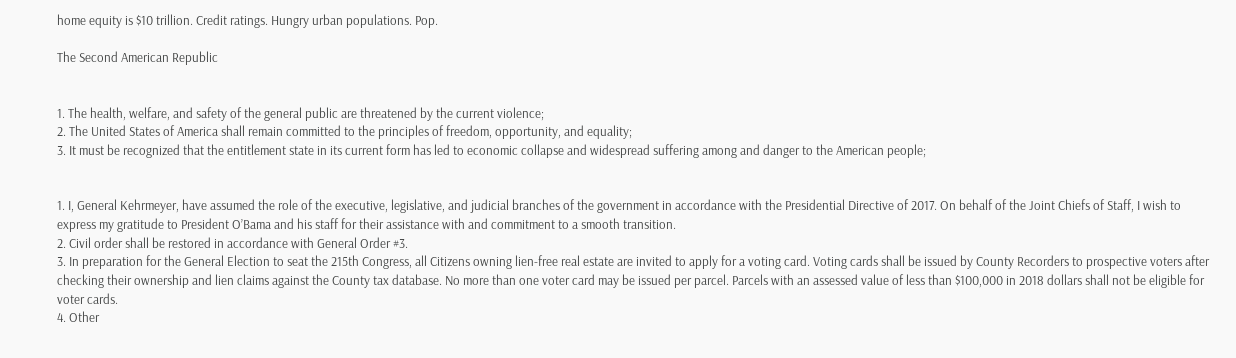home equity is $10 trillion. Credit ratings. Hungry urban populations. Pop.

The Second American Republic


1. The health, welfare, and safety of the general public are threatened by the current violence;
2. The United States of America shall remain committed to the principles of freedom, opportunity, and equality;
3. It must be recognized that the entitlement state in its current form has led to economic collapse and widespread suffering among and danger to the American people;


1. I, General Kehrmeyer, have assumed the role of the executive, legislative, and judicial branches of the government in accordance with the Presidential Directive of 2017. On behalf of the Joint Chiefs of Staff, I wish to express my gratitude to President O’Bama and his staff for their assistance with and commitment to a smooth transition.
2. Civil order shall be restored in accordance with General Order #3.
3. In preparation for the General Election to seat the 215th Congress, all Citizens owning lien-free real estate are invited to apply for a voting card. Voting cards shall be issued by County Recorders to prospective voters after checking their ownership and lien claims against the County tax database. No more than one voter card may be issued per parcel. Parcels with an assessed value of less than $100,000 in 2018 dollars shall not be eligible for voter cards.
4. Other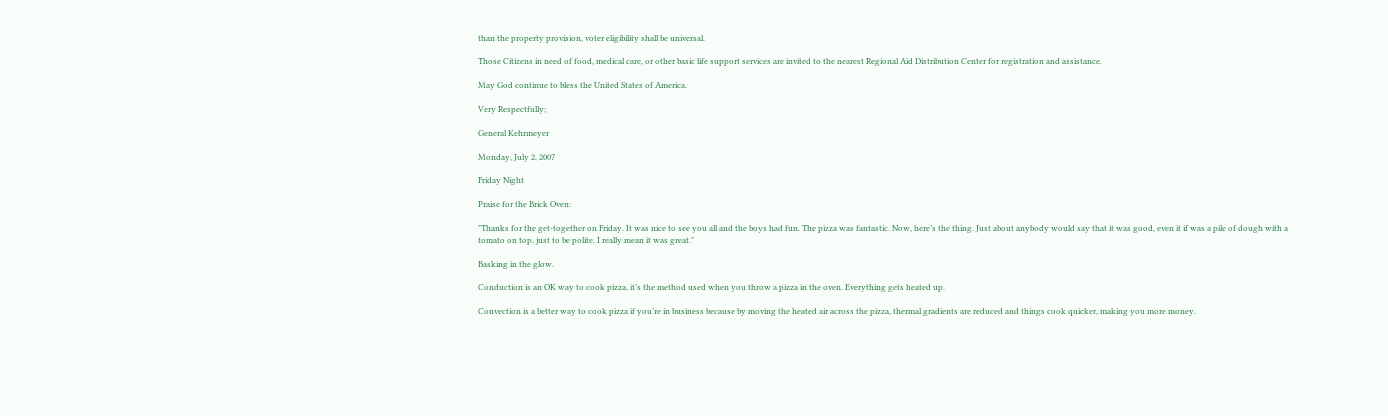than the property provision, voter eligibility shall be universal.

Those Citizens in need of food, medical care, or other basic life support services are invited to the nearest Regional Aid Distribution Center for registration and assistance.

May God continue to bless the United States of America.

Very Respectfully;

General Kehrmeyer

Monday, July 2, 2007

Friday Night

Praise for the Brick Oven:

"Thanks for the get-together on Friday. It was nice to see you all and the boys had fun. The pizza was fantastic. Now, here’s the thing. Just about anybody would say that it was good, even it if was a pile of dough with a tomato on top, just to be polite. I really mean it was great."

Basking in the glow.

Conduction is an OK way to cook pizza, it’s the method used when you throw a pizza in the oven. Everything gets heated up.

Convection is a better way to cook pizza if you’re in business because by moving the heated air across the pizza, thermal gradients are reduced and things cook quicker, making you more money.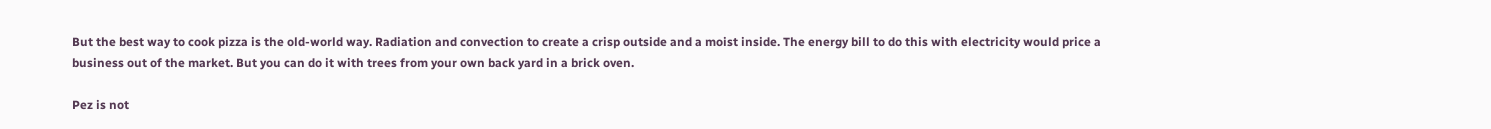But the best way to cook pizza is the old-world way. Radiation and convection to create a crisp outside and a moist inside. The energy bill to do this with electricity would price a business out of the market. But you can do it with trees from your own back yard in a brick oven.

Pez is not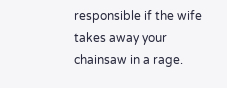responsible if the wife takes away your chainsaw in a rage.